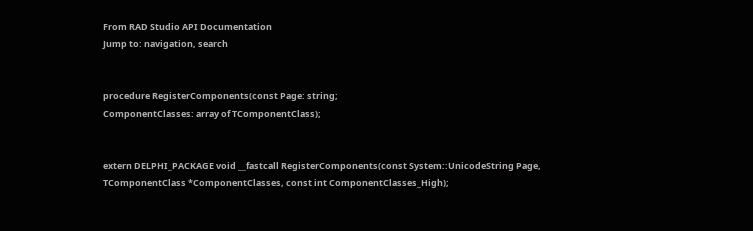From RAD Studio API Documentation
Jump to: navigation, search


procedure RegisterComponents(const Page: string;
ComponentClasses: array of TComponentClass);


extern DELPHI_PACKAGE void __fastcall RegisterComponents(const System::UnicodeString Page, TComponentClass *ComponentClasses, const int ComponentClasses_High);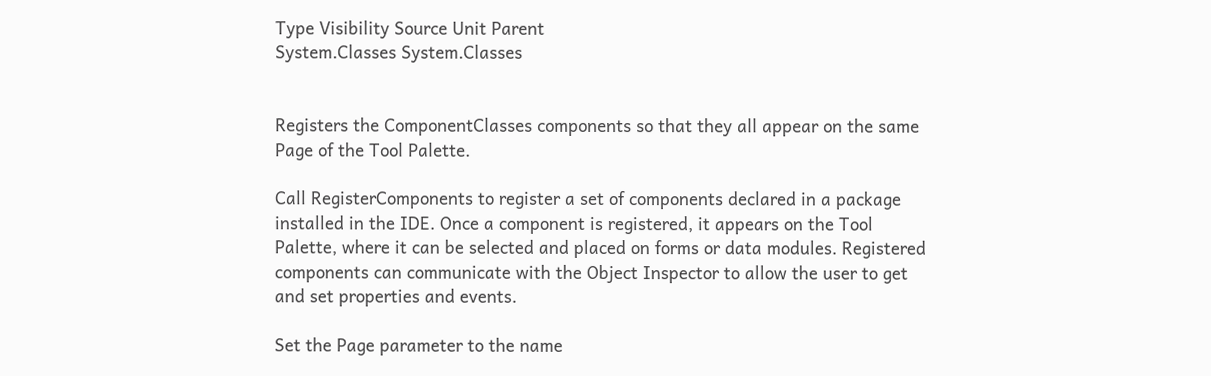Type Visibility Source Unit Parent
System.Classes System.Classes


Registers the ComponentClasses components so that they all appear on the same Page of the Tool Palette.

Call RegisterComponents to register a set of components declared in a package installed in the IDE. Once a component is registered, it appears on the Tool Palette, where it can be selected and placed on forms or data modules. Registered components can communicate with the Object Inspector to allow the user to get and set properties and events.

Set the Page parameter to the name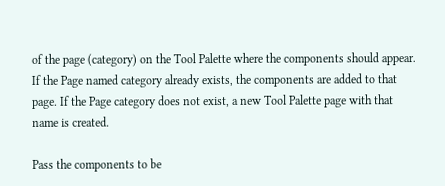of the page (category) on the Tool Palette where the components should appear. If the Page named category already exists, the components are added to that page. If the Page category does not exist, a new Tool Palette page with that name is created.

Pass the components to be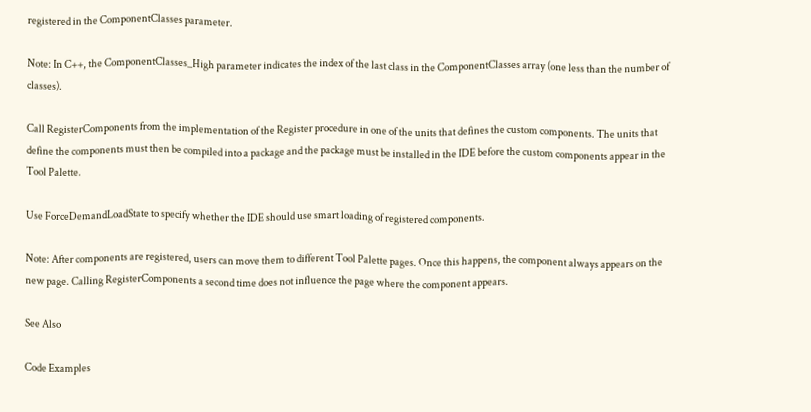registered in the ComponentClasses parameter.

Note: In C++, the ComponentClasses_High parameter indicates the index of the last class in the ComponentClasses array (one less than the number of classes).

Call RegisterComponents from the implementation of the Register procedure in one of the units that defines the custom components. The units that define the components must then be compiled into a package and the package must be installed in the IDE before the custom components appear in the Tool Palette.

Use ForceDemandLoadState to specify whether the IDE should use smart loading of registered components.

Note: After components are registered, users can move them to different Tool Palette pages. Once this happens, the component always appears on the new page. Calling RegisterComponents a second time does not influence the page where the component appears.

See Also

Code Examples